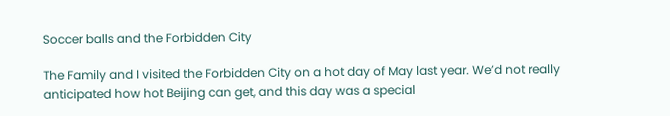Soccer balls and the Forbidden City

The Family and I visited the Forbidden City on a hot day of May last year. We’d not really anticipated how hot Beijing can get, and this day was a special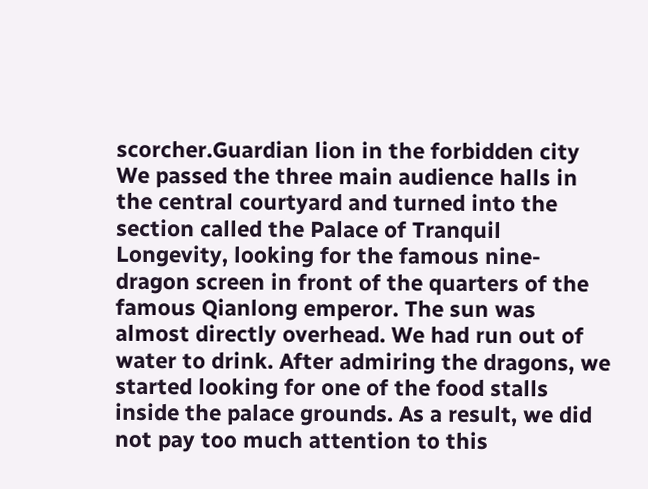scorcher.Guardian lion in the forbidden city We passed the three main audience halls in the central courtyard and turned into the section called the Palace of Tranquil Longevity, looking for the famous nine-dragon screen in front of the quarters of the famous Qianlong emperor. The sun was almost directly overhead. We had run out of water to drink. After admiring the dragons, we started looking for one of the food stalls inside the palace grounds. As a result, we did not pay too much attention to this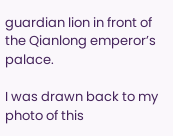guardian lion in front of the Qianlong emperor’s palace.

I was drawn back to my photo of this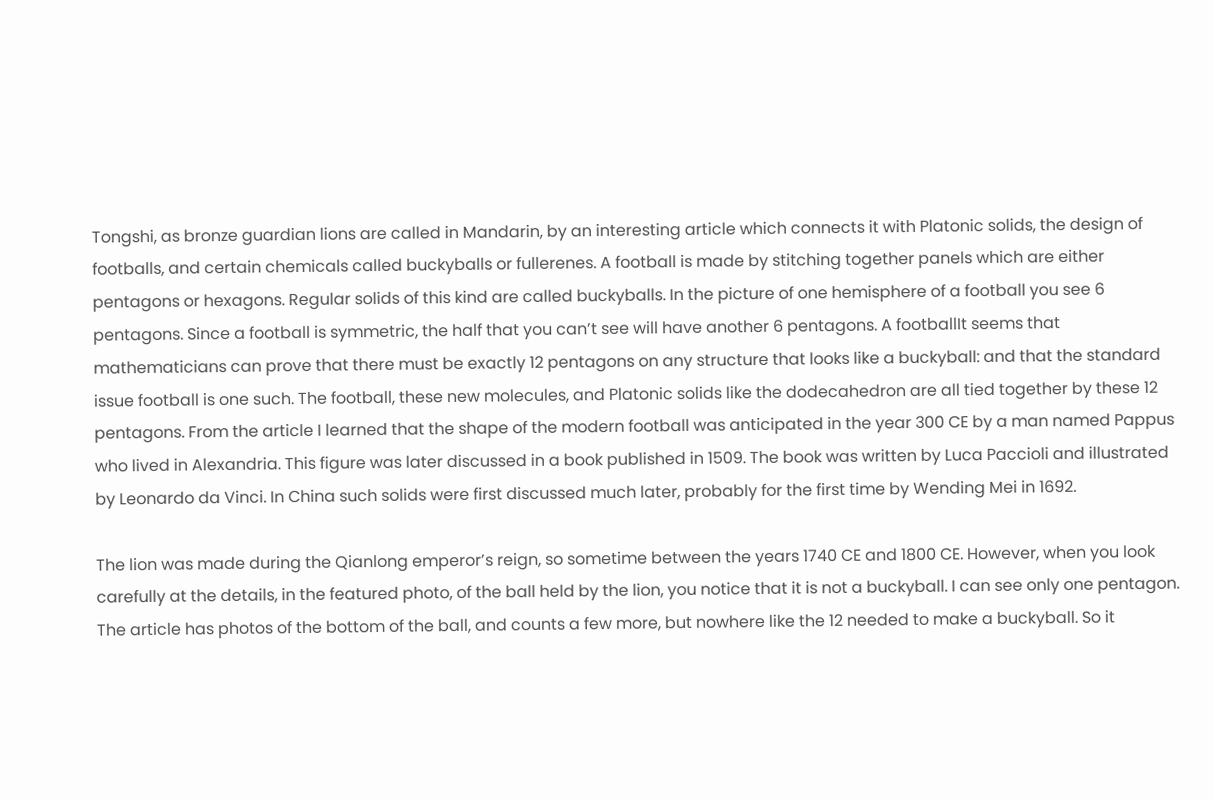Tongshi, as bronze guardian lions are called in Mandarin, by an interesting article which connects it with Platonic solids, the design of footballs, and certain chemicals called buckyballs or fullerenes. A football is made by stitching together panels which are either pentagons or hexagons. Regular solids of this kind are called buckyballs. In the picture of one hemisphere of a football you see 6 pentagons. Since a football is symmetric, the half that you can’t see will have another 6 pentagons. A footballIt seems that mathematicians can prove that there must be exactly 12 pentagons on any structure that looks like a buckyball: and that the standard issue football is one such. The football, these new molecules, and Platonic solids like the dodecahedron are all tied together by these 12 pentagons. From the article I learned that the shape of the modern football was anticipated in the year 300 CE by a man named Pappus who lived in Alexandria. This figure was later discussed in a book published in 1509. The book was written by Luca Paccioli and illustrated by Leonardo da Vinci. In China such solids were first discussed much later, probably for the first time by Wending Mei in 1692.

The lion was made during the Qianlong emperor’s reign, so sometime between the years 1740 CE and 1800 CE. However, when you look carefully at the details, in the featured photo, of the ball held by the lion, you notice that it is not a buckyball. I can see only one pentagon. The article has photos of the bottom of the ball, and counts a few more, but nowhere like the 12 needed to make a buckyball. So it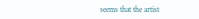seems that the artist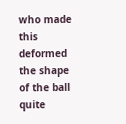who made this deformed the shape of the ball quite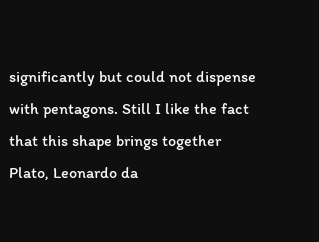significantly but could not dispense with pentagons. Still I like the fact that this shape brings together Plato, Leonardo da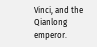Vinci, and the Qianlong emperor.